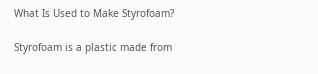What Is Used to Make Styrofoam?

Styrofoam is a plastic made from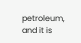petroleum, and it is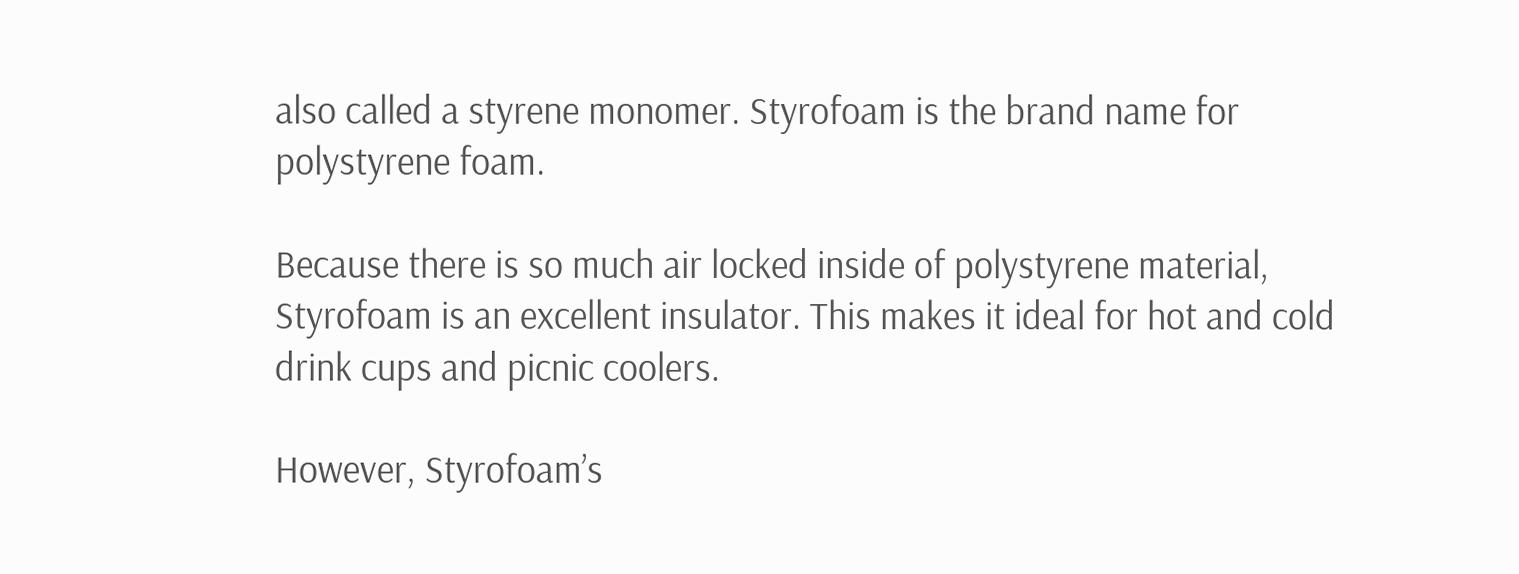also called a styrene monomer. Styrofoam is the brand name for polystyrene foam.

Because there is so much air locked inside of polystyrene material, Styrofoam is an excellent insulator. This makes it ideal for hot and cold drink cups and picnic coolers.

However, Styrofoam’s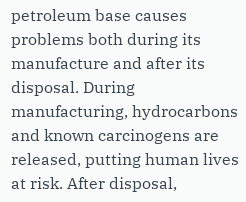petroleum base causes problems both during its manufacture and after its disposal. During manufacturing, hydrocarbons and known carcinogens are released, putting human lives at risk. After disposal,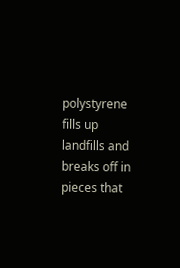polystyrene fills up landfills and breaks off in pieces that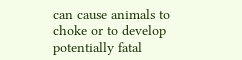can cause animals to choke or to develop potentially fatal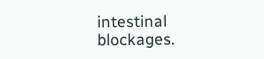intestinal blockages.